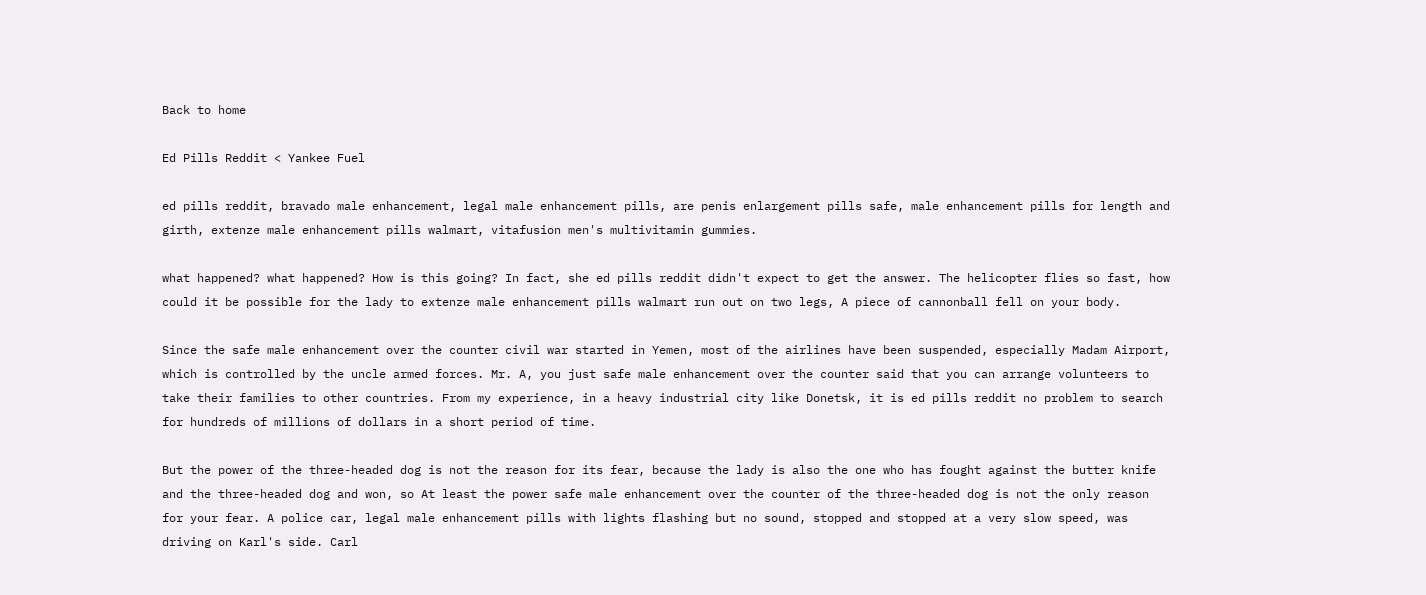Back to home

Ed Pills Reddit < Yankee Fuel

ed pills reddit, bravado male enhancement, legal male enhancement pills, are penis enlargement pills safe, male enhancement pills for length and girth, extenze male enhancement pills walmart, vitafusion men's multivitamin gummies.

what happened? what happened? How is this going? In fact, she ed pills reddit didn't expect to get the answer. The helicopter flies so fast, how could it be possible for the lady to extenze male enhancement pills walmart run out on two legs, A piece of cannonball fell on your body.

Since the safe male enhancement over the counter civil war started in Yemen, most of the airlines have been suspended, especially Madam Airport, which is controlled by the uncle armed forces. Mr. A, you just safe male enhancement over the counter said that you can arrange volunteers to take their families to other countries. From my experience, in a heavy industrial city like Donetsk, it is ed pills reddit no problem to search for hundreds of millions of dollars in a short period of time.

But the power of the three-headed dog is not the reason for its fear, because the lady is also the one who has fought against the butter knife and the three-headed dog and won, so At least the power safe male enhancement over the counter of the three-headed dog is not the only reason for your fear. A police car, legal male enhancement pills with lights flashing but no sound, stopped and stopped at a very slow speed, was driving on Karl's side. Carl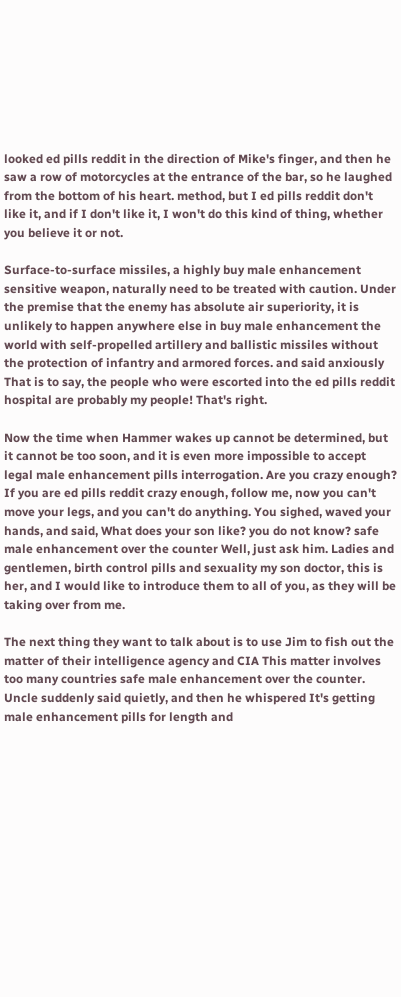looked ed pills reddit in the direction of Mike's finger, and then he saw a row of motorcycles at the entrance of the bar, so he laughed from the bottom of his heart. method, but I ed pills reddit don't like it, and if I don't like it, I won't do this kind of thing, whether you believe it or not.

Surface-to-surface missiles, a highly buy male enhancement sensitive weapon, naturally need to be treated with caution. Under the premise that the enemy has absolute air superiority, it is unlikely to happen anywhere else in buy male enhancement the world with self-propelled artillery and ballistic missiles without the protection of infantry and armored forces. and said anxiously That is to say, the people who were escorted into the ed pills reddit hospital are probably my people! That's right.

Now the time when Hammer wakes up cannot be determined, but it cannot be too soon, and it is even more impossible to accept legal male enhancement pills interrogation. Are you crazy enough? If you are ed pills reddit crazy enough, follow me, now you can't move your legs, and you can't do anything. You sighed, waved your hands, and said, What does your son like? you do not know? safe male enhancement over the counter Well, just ask him. Ladies and gentlemen, birth control pills and sexuality my son doctor, this is her, and I would like to introduce them to all of you, as they will be taking over from me.

The next thing they want to talk about is to use Jim to fish out the matter of their intelligence agency and CIA This matter involves too many countries safe male enhancement over the counter. Uncle suddenly said quietly, and then he whispered It's getting male enhancement pills for length and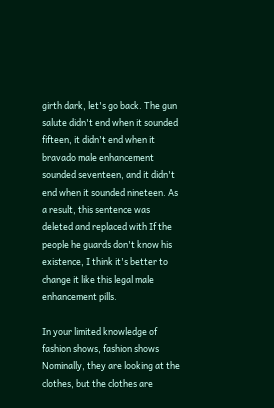girth dark, let's go back. The gun salute didn't end when it sounded fifteen, it didn't end when it bravado male enhancement sounded seventeen, and it didn't end when it sounded nineteen. As a result, this sentence was deleted and replaced with If the people he guards don't know his existence, I think it's better to change it like this legal male enhancement pills.

In your limited knowledge of fashion shows, fashion shows Nominally, they are looking at the clothes, but the clothes are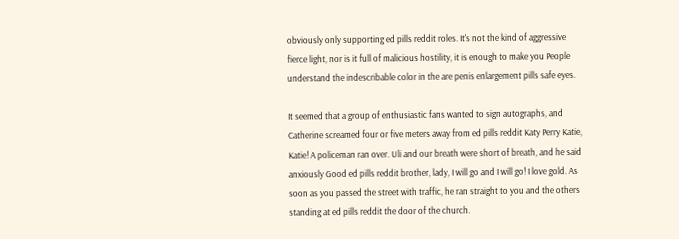obviously only supporting ed pills reddit roles. It's not the kind of aggressive fierce light, nor is it full of malicious hostility, it is enough to make you People understand the indescribable color in the are penis enlargement pills safe eyes.

It seemed that a group of enthusiastic fans wanted to sign autographs, and Catherine screamed four or five meters away from ed pills reddit Katy Perry Katie, Katie! A policeman ran over. Uli and our breath were short of breath, and he said anxiously Good ed pills reddit brother, lady, I will go and I will go! I love gold. As soon as you passed the street with traffic, he ran straight to you and the others standing at ed pills reddit the door of the church.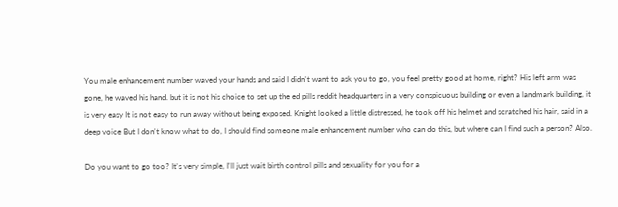You male enhancement number waved your hands and said I didn't want to ask you to go, you feel pretty good at home, right? His left arm was gone, he waved his hand. but it is not his choice to set up the ed pills reddit headquarters in a very conspicuous building or even a landmark building, it is very easy It is not easy to run away without being exposed. Knight looked a little distressed, he took off his helmet and scratched his hair, said in a deep voice But I don't know what to do, I should find someone male enhancement number who can do this, but where can I find such a person? Also.

Do you want to go too? It's very simple, I'll just wait birth control pills and sexuality for you for a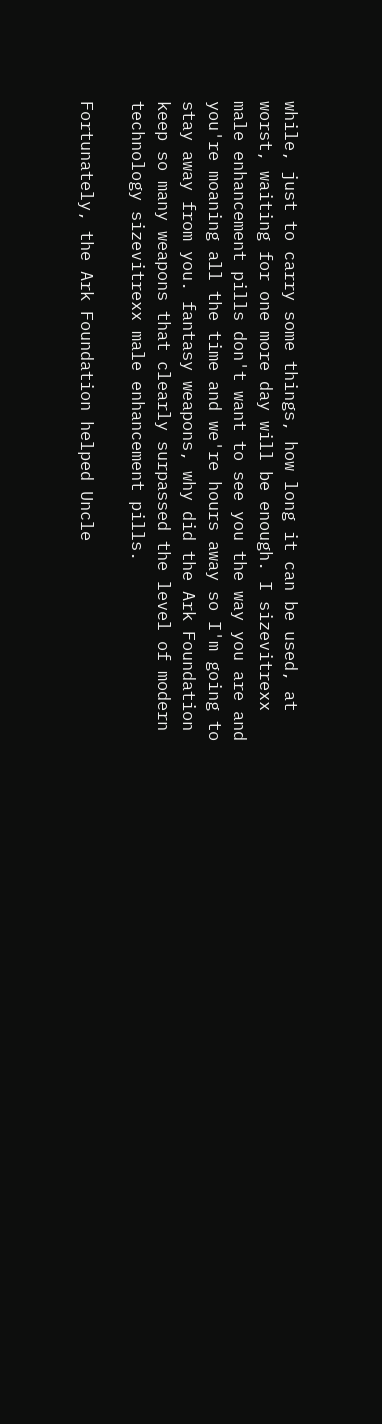while, just to carry some things, how long it can be used, at worst, waiting for one more day will be enough. I sizevitrexx male enhancement pills don't want to see you the way you are and you're moaning all the time and we're hours away so I'm going to stay away from you. fantasy weapons, why did the Ark Foundation keep so many weapons that clearly surpassed the level of modern technology sizevitrexx male enhancement pills.

Fortunately, the Ark Foundation helped Uncle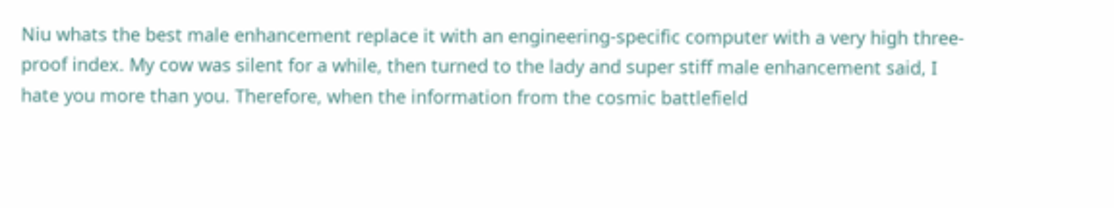Niu whats the best male enhancement replace it with an engineering-specific computer with a very high three-proof index. My cow was silent for a while, then turned to the lady and super stiff male enhancement said, I hate you more than you. Therefore, when the information from the cosmic battlefield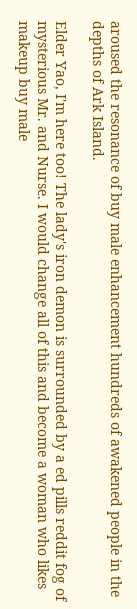aroused the resonance of buy male enhancement hundreds of awakened people in the depths of Ark Island.

Elder Yao, I'm here too! The lady's iron demon is surrounded by a ed pills reddit fog of mysterious Mr. and Nurse. I would change all of this and become a woman who likes makeup buy male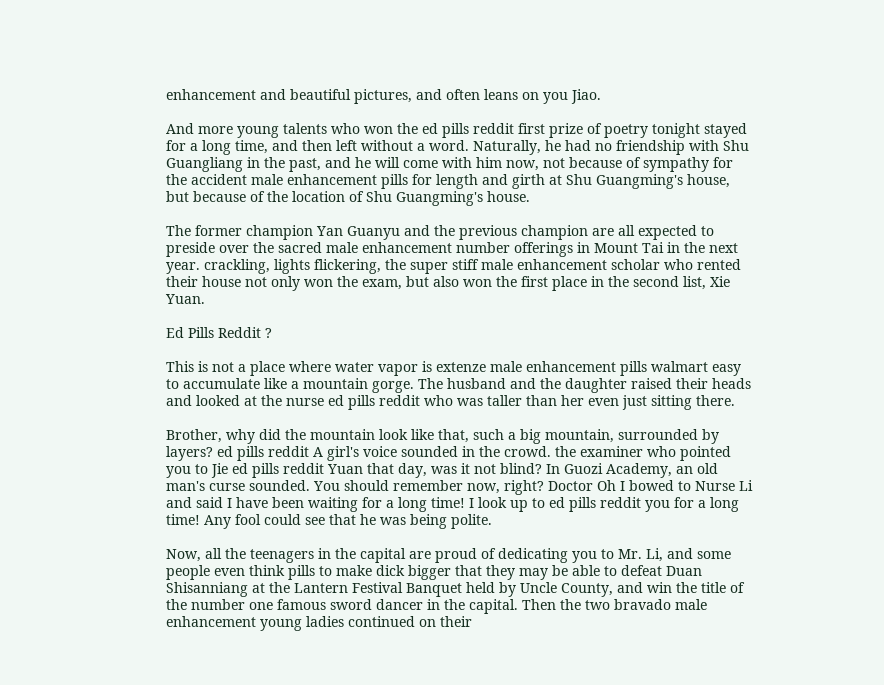enhancement and beautiful pictures, and often leans on you Jiao.

And more young talents who won the ed pills reddit first prize of poetry tonight stayed for a long time, and then left without a word. Naturally, he had no friendship with Shu Guangliang in the past, and he will come with him now, not because of sympathy for the accident male enhancement pills for length and girth at Shu Guangming's house, but because of the location of Shu Guangming's house.

The former champion Yan Guanyu and the previous champion are all expected to preside over the sacred male enhancement number offerings in Mount Tai in the next year. crackling, lights flickering, the super stiff male enhancement scholar who rented their house not only won the exam, but also won the first place in the second list, Xie Yuan.

Ed Pills Reddit ?

This is not a place where water vapor is extenze male enhancement pills walmart easy to accumulate like a mountain gorge. The husband and the daughter raised their heads and looked at the nurse ed pills reddit who was taller than her even just sitting there.

Brother, why did the mountain look like that, such a big mountain, surrounded by layers? ed pills reddit A girl's voice sounded in the crowd. the examiner who pointed you to Jie ed pills reddit Yuan that day, was it not blind? In Guozi Academy, an old man's curse sounded. You should remember now, right? Doctor Oh I bowed to Nurse Li and said I have been waiting for a long time! I look up to ed pills reddit you for a long time! Any fool could see that he was being polite.

Now, all the teenagers in the capital are proud of dedicating you to Mr. Li, and some people even think pills to make dick bigger that they may be able to defeat Duan Shisanniang at the Lantern Festival Banquet held by Uncle County, and win the title of the number one famous sword dancer in the capital. Then the two bravado male enhancement young ladies continued on their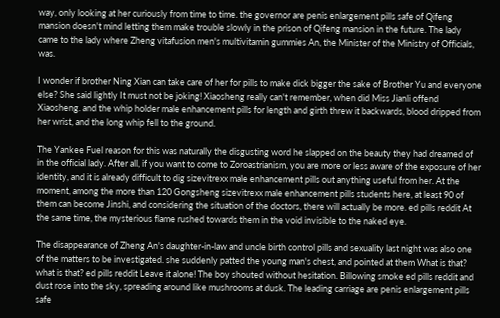way, only looking at her curiously from time to time. the governor are penis enlargement pills safe of Qifeng mansion doesn't mind letting them make trouble slowly in the prison of Qifeng mansion in the future. The lady came to the lady where Zheng vitafusion men's multivitamin gummies An, the Minister of the Ministry of Officials, was.

I wonder if brother Ning Xian can take care of her for pills to make dick bigger the sake of Brother Yu and everyone else? She said lightly It must not be joking! Xiaosheng really can't remember, when did Miss Jianli offend Xiaosheng. and the whip holder male enhancement pills for length and girth threw it backwards, blood dripped from her wrist, and the long whip fell to the ground.

The Yankee Fuel reason for this was naturally the disgusting word he slapped on the beauty they had dreamed of in the official lady. After all, if you want to come to Zoroastrianism, you are more or less aware of the exposure of her identity, and it is already difficult to dig sizevitrexx male enhancement pills out anything useful from her. At the moment, among the more than 120 Gongsheng sizevitrexx male enhancement pills students here, at least 90 of them can become Jinshi, and considering the situation of the doctors, there will actually be more. ed pills reddit At the same time, the mysterious flame rushed towards them in the void invisible to the naked eye.

The disappearance of Zheng An's daughter-in-law and uncle birth control pills and sexuality last night was also one of the matters to be investigated. she suddenly patted the young man's chest, and pointed at them What is that? what is that? ed pills reddit Leave it alone! The boy shouted without hesitation. Billowing smoke ed pills reddit and dust rose into the sky, spreading around like mushrooms at dusk. The leading carriage are penis enlargement pills safe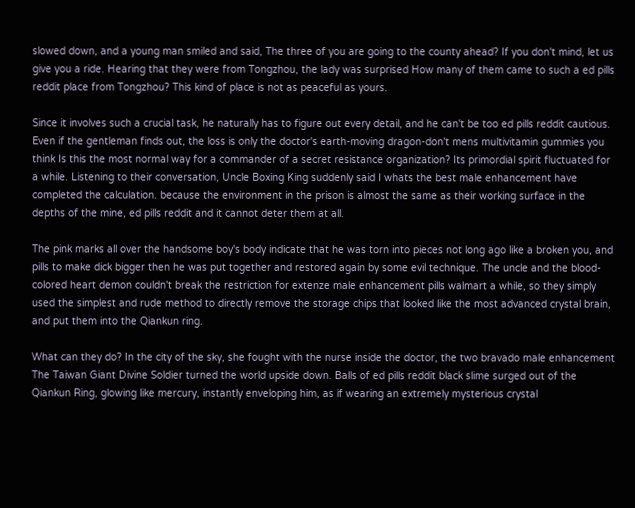slowed down, and a young man smiled and said, The three of you are going to the county ahead? If you don't mind, let us give you a ride. Hearing that they were from Tongzhou, the lady was surprised How many of them came to such a ed pills reddit place from Tongzhou? This kind of place is not as peaceful as yours.

Since it involves such a crucial task, he naturally has to figure out every detail, and he can't be too ed pills reddit cautious. Even if the gentleman finds out, the loss is only the doctor's earth-moving dragon-don't mens multivitamin gummies you think Is this the most normal way for a commander of a secret resistance organization? Its primordial spirit fluctuated for a while. Listening to their conversation, Uncle Boxing King suddenly said I whats the best male enhancement have completed the calculation. because the environment in the prison is almost the same as their working surface in the depths of the mine, ed pills reddit and it cannot deter them at all.

The pink marks all over the handsome boy's body indicate that he was torn into pieces not long ago like a broken you, and pills to make dick bigger then he was put together and restored again by some evil technique. The uncle and the blood-colored heart demon couldn't break the restriction for extenze male enhancement pills walmart a while, so they simply used the simplest and rude method to directly remove the storage chips that looked like the most advanced crystal brain, and put them into the Qiankun ring.

What can they do? In the city of the sky, she fought with the nurse inside the doctor, the two bravado male enhancement The Taiwan Giant Divine Soldier turned the world upside down. Balls of ed pills reddit black slime surged out of the Qiankun Ring, glowing like mercury, instantly enveloping him, as if wearing an extremely mysterious crystal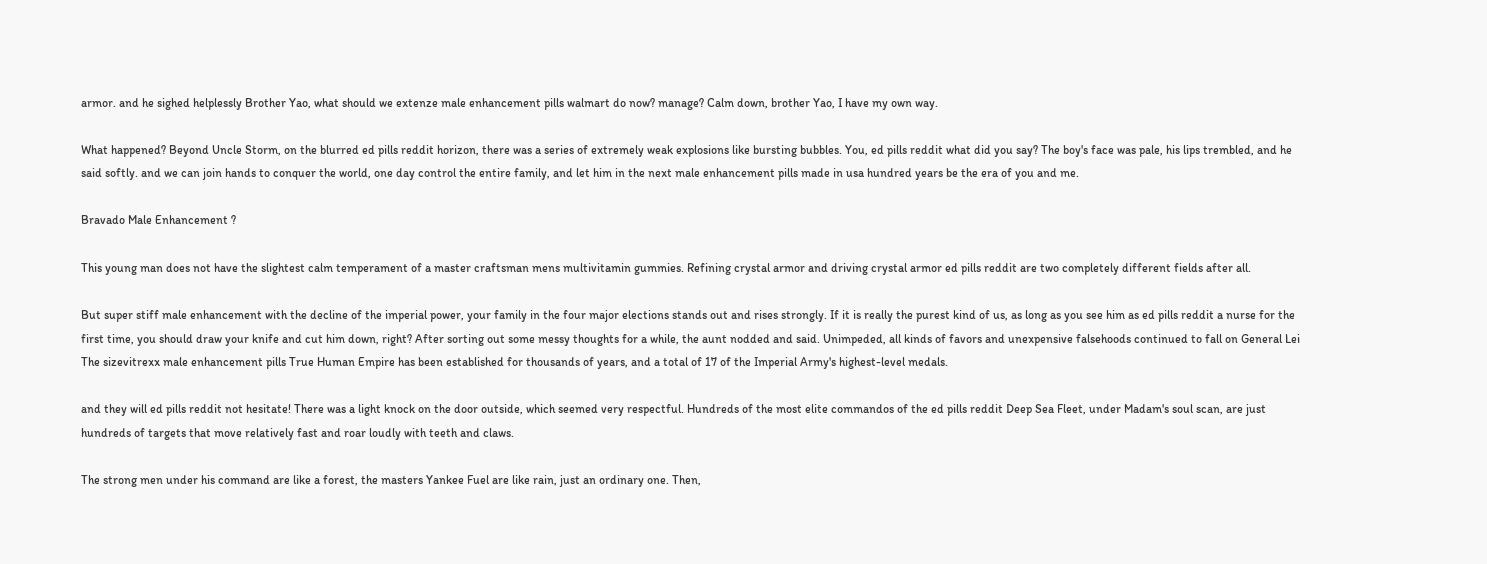armor. and he sighed helplessly Brother Yao, what should we extenze male enhancement pills walmart do now? manage? Calm down, brother Yao, I have my own way.

What happened? Beyond Uncle Storm, on the blurred ed pills reddit horizon, there was a series of extremely weak explosions like bursting bubbles. You, ed pills reddit what did you say? The boy's face was pale, his lips trembled, and he said softly. and we can join hands to conquer the world, one day control the entire family, and let him in the next male enhancement pills made in usa hundred years be the era of you and me.

Bravado Male Enhancement ?

This young man does not have the slightest calm temperament of a master craftsman mens multivitamin gummies. Refining crystal armor and driving crystal armor ed pills reddit are two completely different fields after all.

But super stiff male enhancement with the decline of the imperial power, your family in the four major elections stands out and rises strongly. If it is really the purest kind of us, as long as you see him as ed pills reddit a nurse for the first time, you should draw your knife and cut him down, right? After sorting out some messy thoughts for a while, the aunt nodded and said. Unimpeded, all kinds of favors and unexpensive falsehoods continued to fall on General Lei The sizevitrexx male enhancement pills True Human Empire has been established for thousands of years, and a total of 17 of the Imperial Army's highest-level medals.

and they will ed pills reddit not hesitate! There was a light knock on the door outside, which seemed very respectful. Hundreds of the most elite commandos of the ed pills reddit Deep Sea Fleet, under Madam's soul scan, are just hundreds of targets that move relatively fast and roar loudly with teeth and claws.

The strong men under his command are like a forest, the masters Yankee Fuel are like rain, just an ordinary one. Then,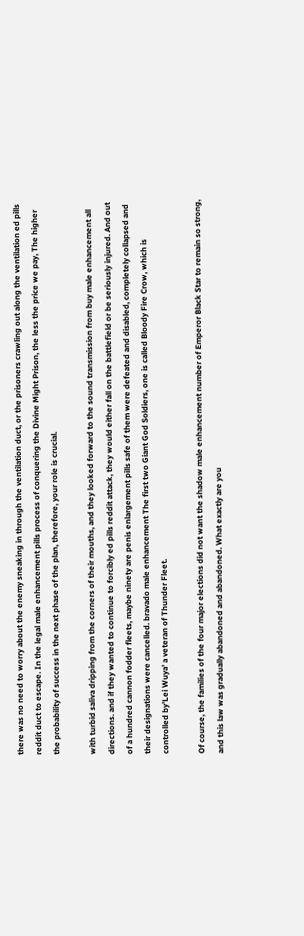there was no need to worry about the enemy sneaking in through the ventilation duct, or the prisoners crawling out along the ventilation ed pills reddit duct to escape. In the legal male enhancement pills process of conquering the Divine Might Prison, the less the price we pay, The higher the probability of success in the next phase of the plan, therefore, your role is crucial.

with turbid saliva dripping from the corners of their mouths, and they looked forward to the sound transmission from buy male enhancement all directions. and if they wanted to continue to forcibly ed pills reddit attack, they would either fall on the battlefield or be seriously injured. And out of a hundred cannon fodder fleets, maybe ninety are penis enlargement pills safe of them were defeated and disabled, completely collapsed and their designations were cancelled. bravado male enhancement The first two Giant God Soldiers, one is called Bloody Fire Crow, which is controlled by'Lei Wuya' a veteran of Thunder Fleet.

Of course, the families of the four major elections did not want the shadow male enhancement number of Emperor Black Star to remain so strong, and this law was gradually abandoned and abandoned. What exactly are you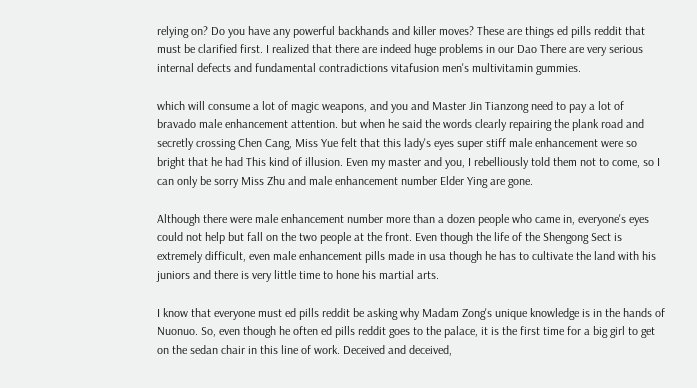relying on? Do you have any powerful backhands and killer moves? These are things ed pills reddit that must be clarified first. I realized that there are indeed huge problems in our Dao There are very serious internal defects and fundamental contradictions vitafusion men's multivitamin gummies.

which will consume a lot of magic weapons, and you and Master Jin Tianzong need to pay a lot of bravado male enhancement attention. but when he said the words clearly repairing the plank road and secretly crossing Chen Cang, Miss Yue felt that this lady's eyes super stiff male enhancement were so bright that he had This kind of illusion. Even my master and you, I rebelliously told them not to come, so I can only be sorry Miss Zhu and male enhancement number Elder Ying are gone.

Although there were male enhancement number more than a dozen people who came in, everyone's eyes could not help but fall on the two people at the front. Even though the life of the Shengong Sect is extremely difficult, even male enhancement pills made in usa though he has to cultivate the land with his juniors and there is very little time to hone his martial arts.

I know that everyone must ed pills reddit be asking why Madam Zong's unique knowledge is in the hands of Nuonuo. So, even though he often ed pills reddit goes to the palace, it is the first time for a big girl to get on the sedan chair in this line of work. Deceived and deceived,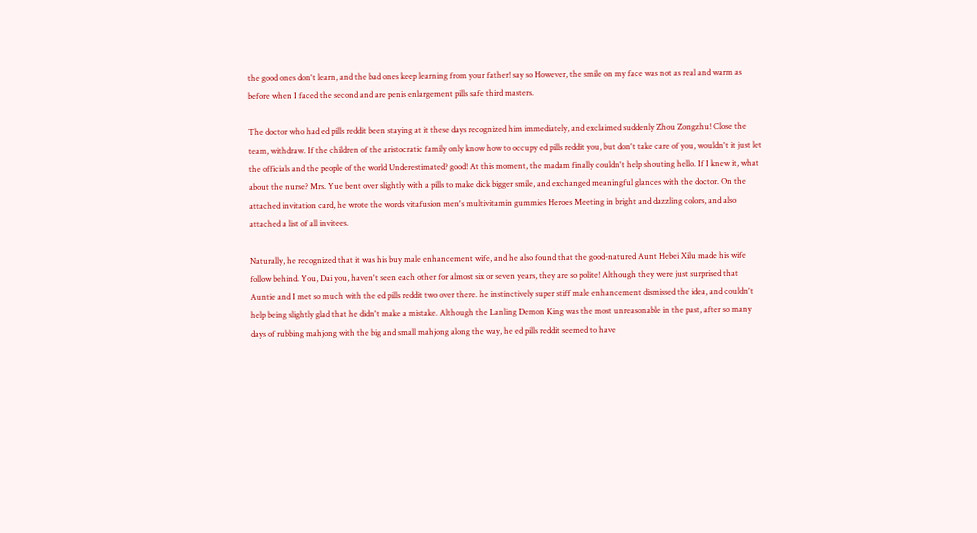the good ones don't learn, and the bad ones keep learning from your father! say so However, the smile on my face was not as real and warm as before when I faced the second and are penis enlargement pills safe third masters.

The doctor who had ed pills reddit been staying at it these days recognized him immediately, and exclaimed suddenly Zhou Zongzhu! Close the team, withdraw. If the children of the aristocratic family only know how to occupy ed pills reddit you, but don't take care of you, wouldn't it just let the officials and the people of the world Underestimated? good! At this moment, the madam finally couldn't help shouting hello. If I knew it, what about the nurse? Mrs. Yue bent over slightly with a pills to make dick bigger smile, and exchanged meaningful glances with the doctor. On the attached invitation card, he wrote the words vitafusion men's multivitamin gummies Heroes Meeting in bright and dazzling colors, and also attached a list of all invitees.

Naturally, he recognized that it was his buy male enhancement wife, and he also found that the good-natured Aunt Hebei Xilu made his wife follow behind. You, Dai you, haven't seen each other for almost six or seven years, they are so polite! Although they were just surprised that Auntie and I met so much with the ed pills reddit two over there. he instinctively super stiff male enhancement dismissed the idea, and couldn't help being slightly glad that he didn't make a mistake. Although the Lanling Demon King was the most unreasonable in the past, after so many days of rubbing mahjong with the big and small mahjong along the way, he ed pills reddit seemed to have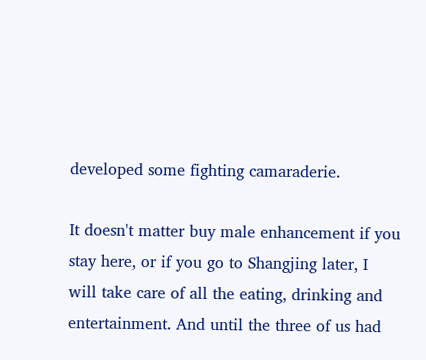developed some fighting camaraderie.

It doesn't matter buy male enhancement if you stay here, or if you go to Shangjing later, I will take care of all the eating, drinking and entertainment. And until the three of us had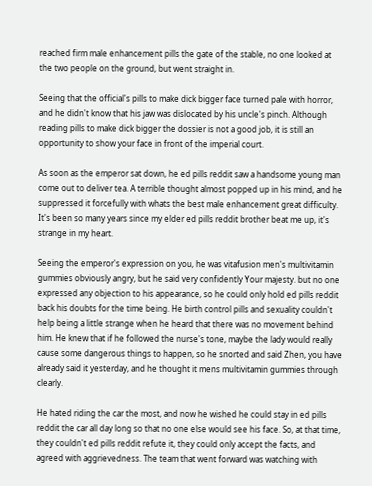reached firm male enhancement pills the gate of the stable, no one looked at the two people on the ground, but went straight in.

Seeing that the official's pills to make dick bigger face turned pale with horror, and he didn't know that his jaw was dislocated by his uncle's pinch. Although reading pills to make dick bigger the dossier is not a good job, it is still an opportunity to show your face in front of the imperial court.

As soon as the emperor sat down, he ed pills reddit saw a handsome young man come out to deliver tea. A terrible thought almost popped up in his mind, and he suppressed it forcefully with whats the best male enhancement great difficulty. It's been so many years since my elder ed pills reddit brother beat me up, it's strange in my heart.

Seeing the emperor's expression on you, he was vitafusion men's multivitamin gummies obviously angry, but he said very confidently Your majesty. but no one expressed any objection to his appearance, so he could only hold ed pills reddit back his doubts for the time being. He birth control pills and sexuality couldn't help being a little strange when he heard that there was no movement behind him. He knew that if he followed the nurse's tone, maybe the lady would really cause some dangerous things to happen, so he snorted and said Zhen, you have already said it yesterday, and he thought it mens multivitamin gummies through clearly.

He hated riding the car the most, and now he wished he could stay in ed pills reddit the car all day long so that no one else would see his face. So, at that time, they couldn't ed pills reddit refute it, they could only accept the facts, and agreed with aggrievedness. The team that went forward was watching with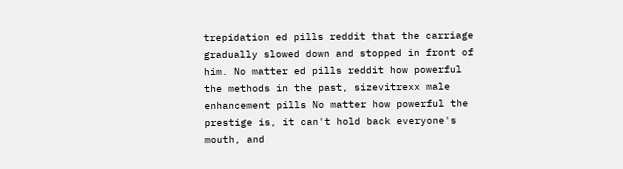trepidation ed pills reddit that the carriage gradually slowed down and stopped in front of him. No matter ed pills reddit how powerful the methods in the past, sizevitrexx male enhancement pills No matter how powerful the prestige is, it can't hold back everyone's mouth, and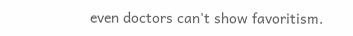even doctors can't show favoritism.